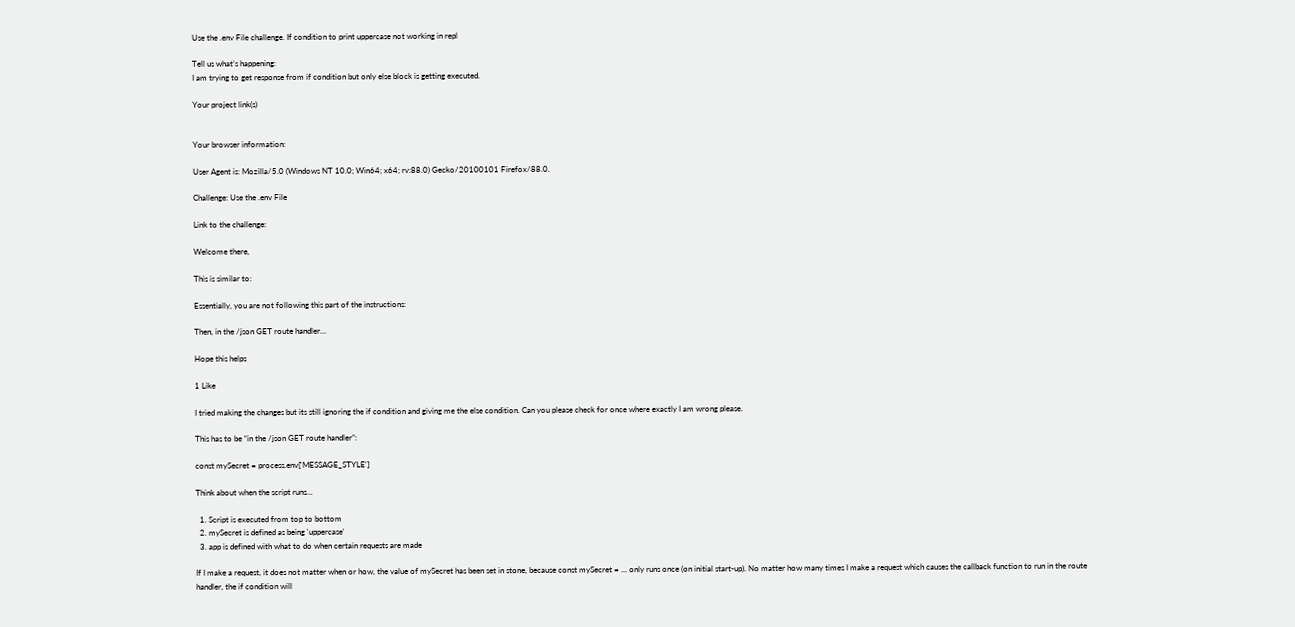Use the .env File challenge. If condition to print uppercase not working in repl

Tell us what’s happening:
I am trying to get response from if condition but only else block is getting executed.

Your project link(s)


Your browser information:

User Agent is: Mozilla/5.0 (Windows NT 10.0; Win64; x64; rv:88.0) Gecko/20100101 Firefox/88.0.

Challenge: Use the .env File

Link to the challenge:

Welcome there,

This is similar to:

Essentially, you are not following this part of the instructions:

Then, in the /json GET route handler…

Hope this helps

1 Like

I tried making the changes but its still ignoring the if condition and giving me the else condition. Can you please check for once where exactly I am wrong please.

This has to be “in the /json GET route handler”:

const mySecret = process.env['MESSAGE_STYLE']

Think about when the script runs…

  1. Script is executed from top to bottom
  2. mySecret is defined as being 'uppercase'
  3. app is defined with what to do when certain requests are made

If I make a request, it does not matter when or how, the value of mySecret has been set in stone, because const mySecret = ... only runs once (on initial start-up). No matter how many times I make a request which causes the callback function to run in the route handler, the if condition will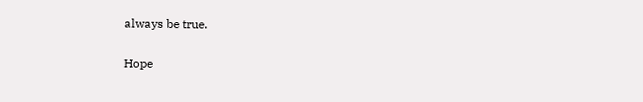always be true.

Hope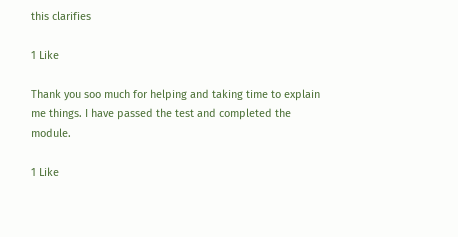this clarifies

1 Like

Thank you soo much for helping and taking time to explain me things. I have passed the test and completed the module.

1 Like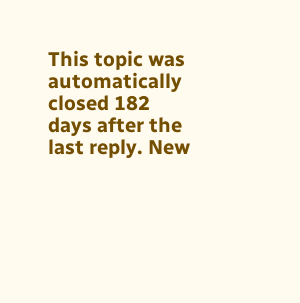This topic was automatically closed 182 days after the last reply. New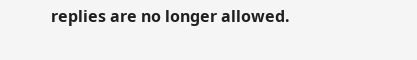replies are no longer allowed.